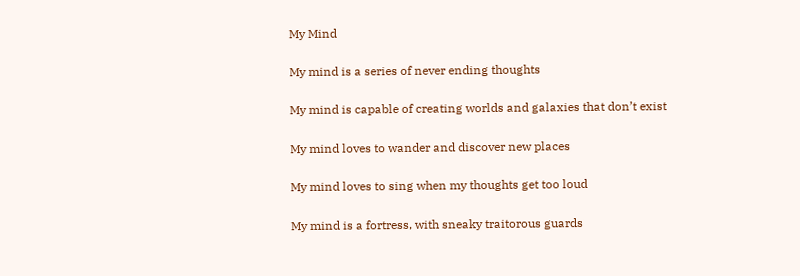My Mind

My mind is a series of never ending thoughts

My mind is capable of creating worlds and galaxies that don’t exist

My mind loves to wander and discover new places

My mind loves to sing when my thoughts get too loud

My mind is a fortress, with sneaky traitorous guards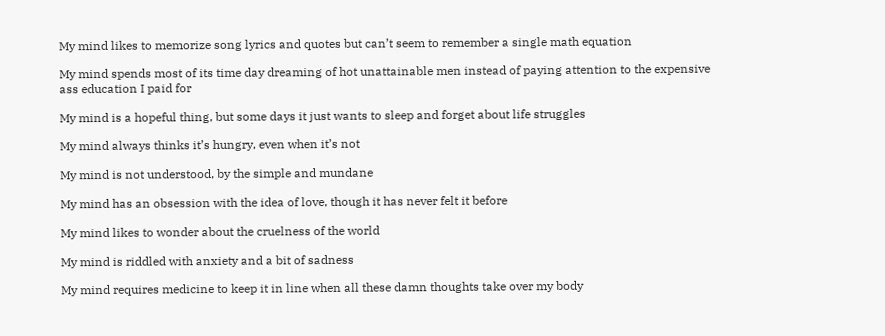My mind likes to memorize song lyrics and quotes but can’t seem to remember a single math equation

My mind spends most of its time day dreaming of hot unattainable men instead of paying attention to the expensive ass education I paid for

My mind is a hopeful thing, but some days it just wants to sleep and forget about life struggles

My mind always thinks it’s hungry, even when it’s not

My mind is not understood, by the simple and mundane

My mind has an obsession with the idea of love, though it has never felt it before

My mind likes to wonder about the cruelness of the world

My mind is riddled with anxiety and a bit of sadness

My mind requires medicine to keep it in line when all these damn thoughts take over my body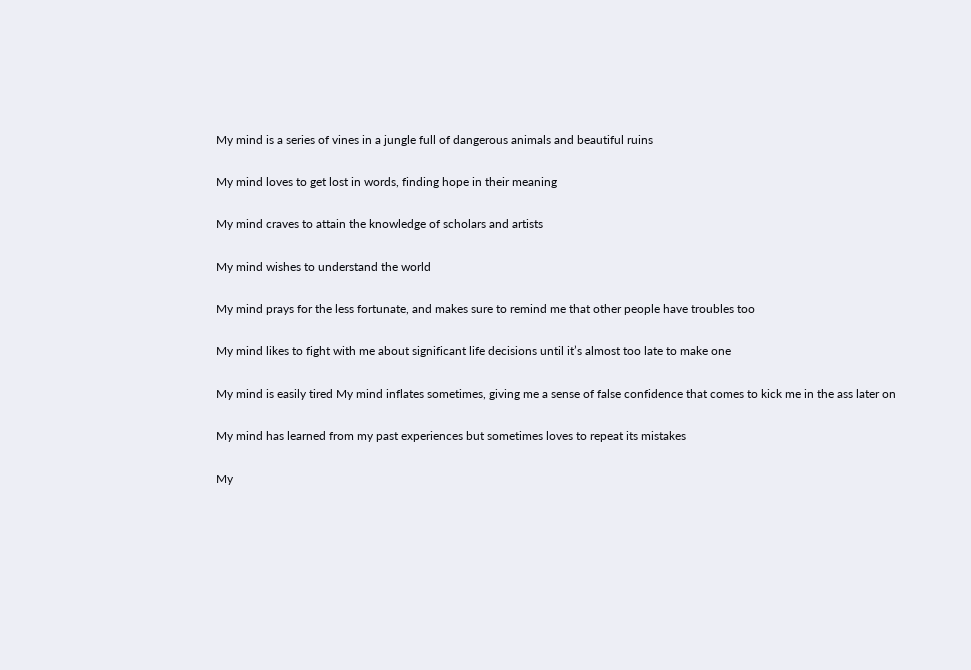My mind is a series of vines in a jungle full of dangerous animals and beautiful ruins

My mind loves to get lost in words, finding hope in their meaning

My mind craves to attain the knowledge of scholars and artists

My mind wishes to understand the world

My mind prays for the less fortunate, and makes sure to remind me that other people have troubles too

My mind likes to fight with me about significant life decisions until it’s almost too late to make one

My mind is easily tired My mind inflates sometimes, giving me a sense of false confidence that comes to kick me in the ass later on

My mind has learned from my past experiences but sometimes loves to repeat its mistakes

My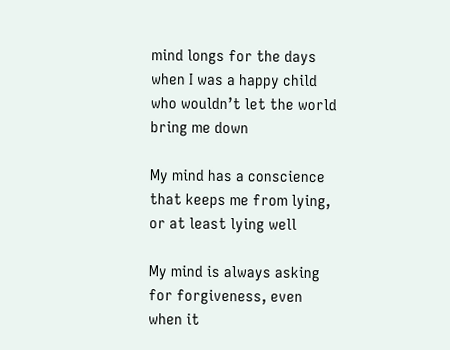mind longs for the days when I was a happy child who wouldn’t let the world bring me down

My mind has a conscience that keeps me from lying, or at least lying well

My mind is always asking for forgiveness, even when it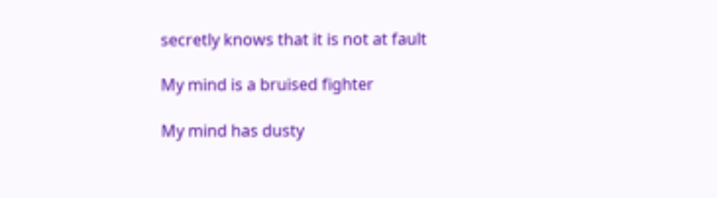secretly knows that it is not at fault

My mind is a bruised fighter

My mind has dusty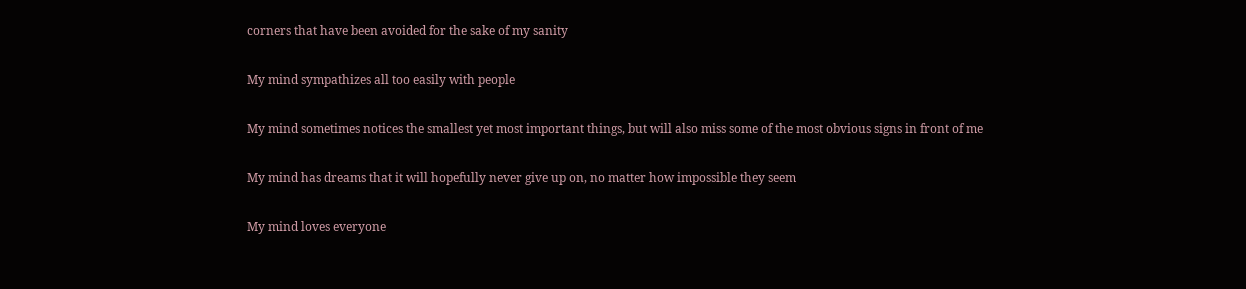corners that have been avoided for the sake of my sanity

My mind sympathizes all too easily with people

My mind sometimes notices the smallest yet most important things, but will also miss some of the most obvious signs in front of me

My mind has dreams that it will hopefully never give up on, no matter how impossible they seem

My mind loves everyone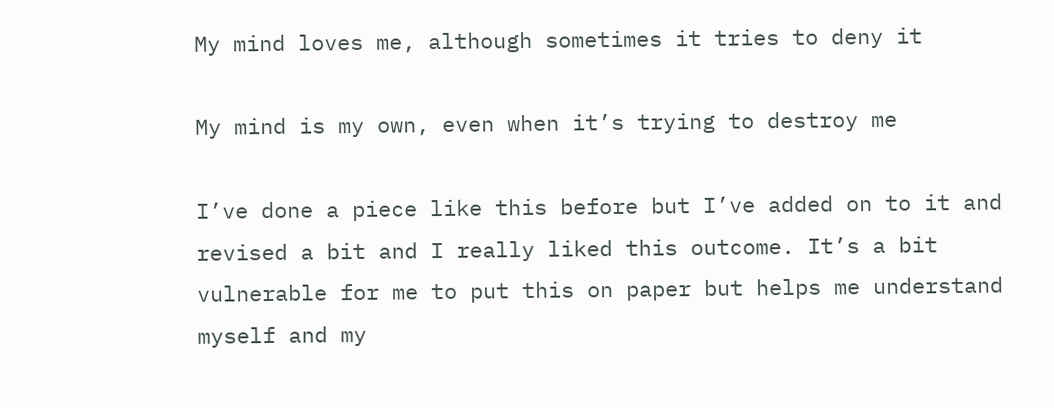My mind loves me, although sometimes it tries to deny it

My mind is my own, even when it’s trying to destroy me

I’ve done a piece like this before but I’ve added on to it and revised a bit and I really liked this outcome. It’s a bit vulnerable for me to put this on paper but helps me understand myself and my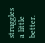struggles a little better.